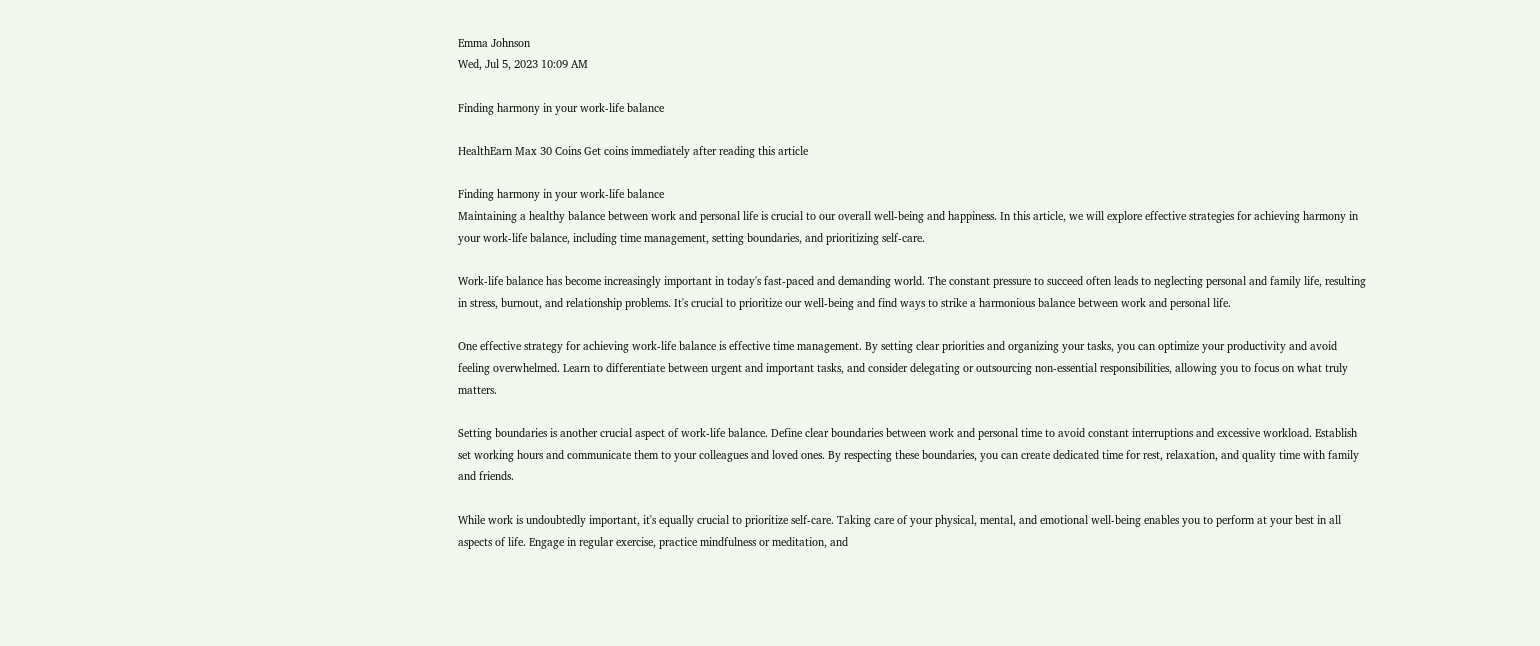Emma Johnson
Wed, Jul 5, 2023 10:09 AM

Finding harmony in your work-life balance

HealthEarn Max 30 Coins Get coins immediately after reading this article

Finding harmony in your work-life balance
Maintaining a healthy balance between work and personal life is crucial to our overall well-being and happiness. In this article, we will explore effective strategies for achieving harmony in your work-life balance, including time management, setting boundaries, and prioritizing self-care.

Work-life balance has become increasingly important in today's fast-paced and demanding world. The constant pressure to succeed often leads to neglecting personal and family life, resulting in stress, burnout, and relationship problems. It's crucial to prioritize our well-being and find ways to strike a harmonious balance between work and personal life.

One effective strategy for achieving work-life balance is effective time management. By setting clear priorities and organizing your tasks, you can optimize your productivity and avoid feeling overwhelmed. Learn to differentiate between urgent and important tasks, and consider delegating or outsourcing non-essential responsibilities, allowing you to focus on what truly matters.

Setting boundaries is another crucial aspect of work-life balance. Define clear boundaries between work and personal time to avoid constant interruptions and excessive workload. Establish set working hours and communicate them to your colleagues and loved ones. By respecting these boundaries, you can create dedicated time for rest, relaxation, and quality time with family and friends.

While work is undoubtedly important, it's equally crucial to prioritize self-care. Taking care of your physical, mental, and emotional well-being enables you to perform at your best in all aspects of life. Engage in regular exercise, practice mindfulness or meditation, and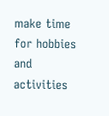make time for hobbies and activities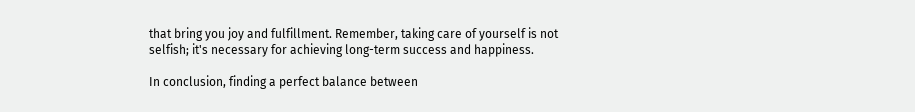that bring you joy and fulfillment. Remember, taking care of yourself is not selfish; it's necessary for achieving long-term success and happiness.

In conclusion, finding a perfect balance between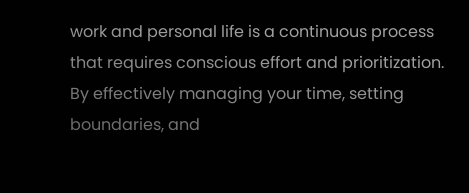work and personal life is a continuous process that requires conscious effort and prioritization. By effectively managing your time, setting boundaries, and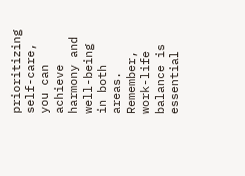prioritizing self-care, you can achieve harmony and well-being in both areas. Remember, work-life balance is essential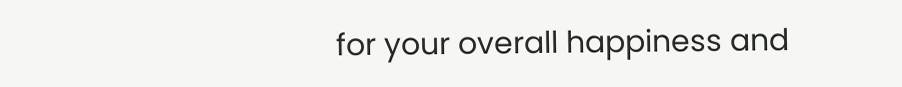for your overall happiness and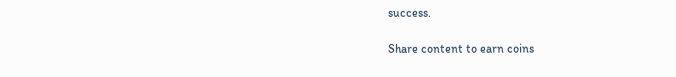success.

Share content to earn coins